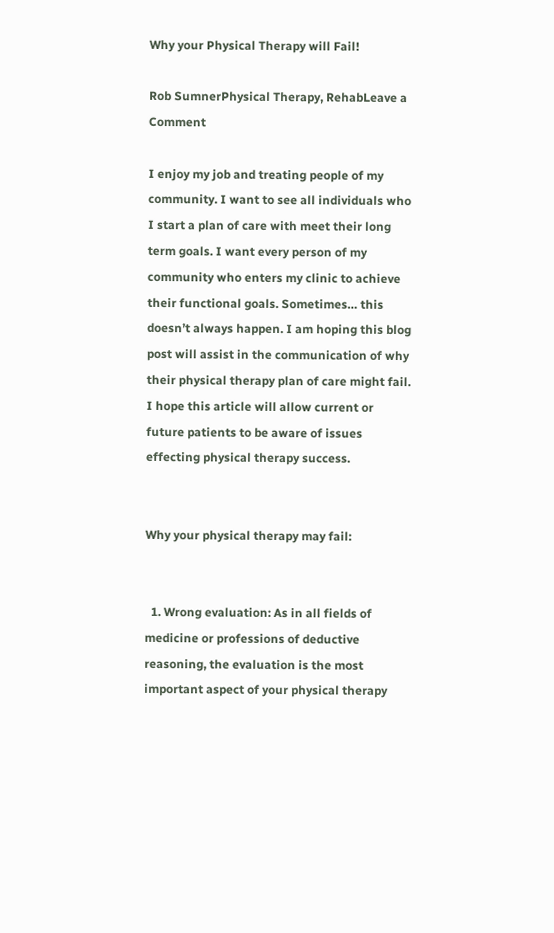Why your Physical Therapy will Fail!

Rob SumnerPhysical Therapy, RehabLeave a Comment

I enjoy my job and treating people of my community. I want to see all individuals who I start a plan of care with meet their long term goals. I want every person of my community who enters my clinic to achieve their functional goals. Sometimes… this doesn’t always happen. I am hoping this blog post will assist in the communication of why their physical therapy plan of care might fail. I hope this article will allow current or future patients to be aware of issues effecting physical therapy success.


Why your physical therapy may fail:


  1. Wrong evaluation: As in all fields of medicine or professions of deductive reasoning, the evaluation is the most important aspect of your physical therapy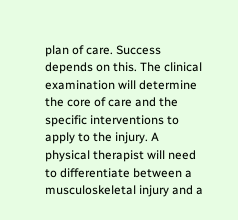plan of care. Success depends on this. The clinical examination will determine the core of care and the specific interventions to apply to the injury. A physical therapist will need to differentiate between a musculoskeletal injury and a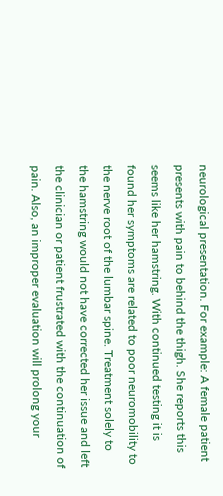neurological presentation. For example: A female patient presents with pain to behind the thigh. She reports this seems like her hamstring. With continued testing it is found her symptoms are related to poor neuromobility to the nerve root of the lumbar spine. Treatment solely to the hamstring would not have corrected her issue and left the clinician or patient frustrated with the continuation of pain. Also, an improper evaluation will prolong your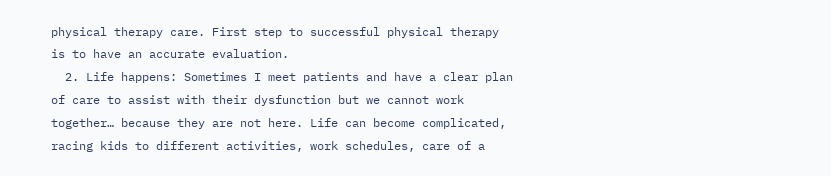physical therapy care. First step to successful physical therapy is to have an accurate evaluation.
  2. Life happens: Sometimes I meet patients and have a clear plan of care to assist with their dysfunction but we cannot work together… because they are not here. Life can become complicated, racing kids to different activities, work schedules, care of a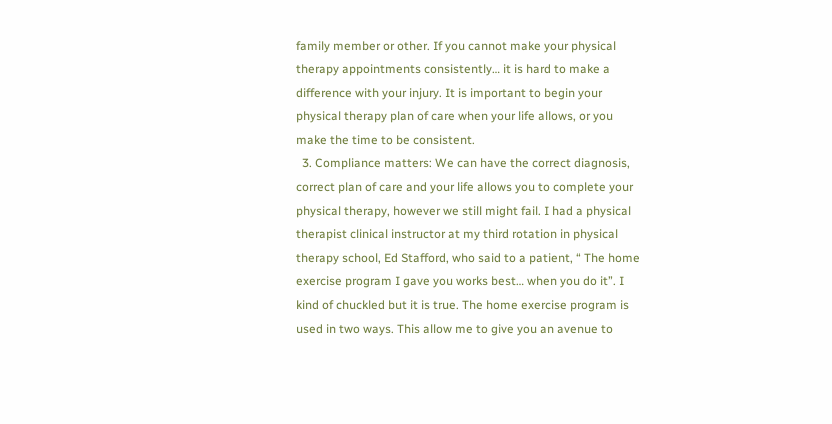family member or other. If you cannot make your physical therapy appointments consistently… it is hard to make a difference with your injury. It is important to begin your physical therapy plan of care when your life allows, or you make the time to be consistent.
  3. Compliance matters: We can have the correct diagnosis, correct plan of care and your life allows you to complete your physical therapy, however we still might fail. I had a physical therapist clinical instructor at my third rotation in physical therapy school, Ed Stafford, who said to a patient, “ The home exercise program I gave you works best… when you do it”. I kind of chuckled but it is true. The home exercise program is used in two ways. This allow me to give you an avenue to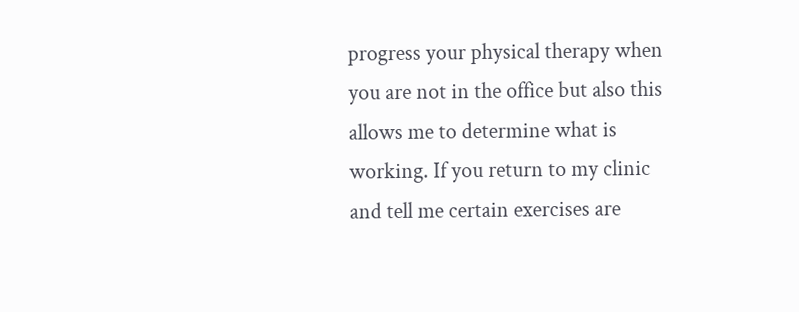progress your physical therapy when you are not in the office but also this allows me to determine what is working. If you return to my clinic and tell me certain exercises are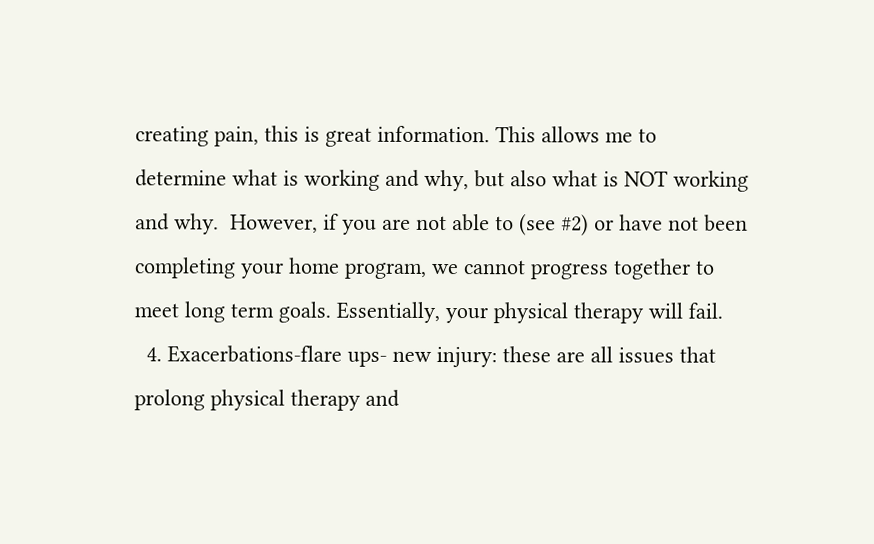creating pain, this is great information. This allows me to determine what is working and why, but also what is NOT working and why.  However, if you are not able to (see #2) or have not been completing your home program, we cannot progress together to meet long term goals. Essentially, your physical therapy will fail.
  4. Exacerbations-flare ups- new injury: these are all issues that prolong physical therapy and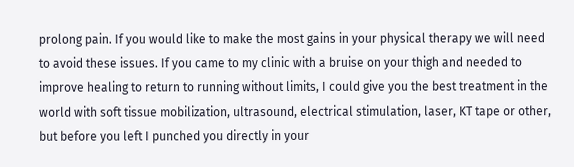prolong pain. If you would like to make the most gains in your physical therapy we will need to avoid these issues. If you came to my clinic with a bruise on your thigh and needed to improve healing to return to running without limits, I could give you the best treatment in the world with soft tissue mobilization, ultrasound, electrical stimulation, laser, KT tape or other, but before you left I punched you directly in your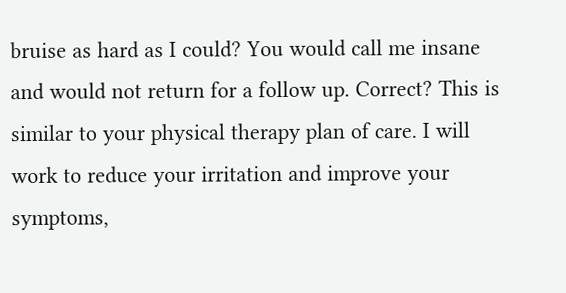bruise as hard as I could? You would call me insane and would not return for a follow up. Correct? This is similar to your physical therapy plan of care. I will work to reduce your irritation and improve your symptoms,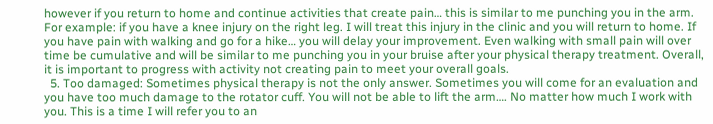however if you return to home and continue activities that create pain… this is similar to me punching you in the arm. For example: if you have a knee injury on the right leg. I will treat this injury in the clinic and you will return to home. If you have pain with walking and go for a hike… you will delay your improvement. Even walking with small pain will over time be cumulative and will be similar to me punching you in your bruise after your physical therapy treatment. Overall, it is important to progress with activity not creating pain to meet your overall goals.
  5. Too damaged: Sometimes physical therapy is not the only answer. Sometimes you will come for an evaluation and you have too much damage to the rotator cuff. You will not be able to lift the arm…. No matter how much I work with you. This is a time I will refer you to an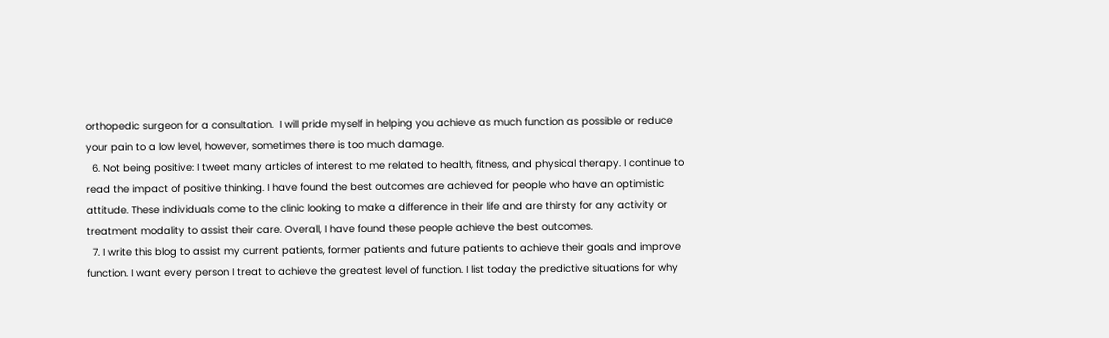orthopedic surgeon for a consultation.  I will pride myself in helping you achieve as much function as possible or reduce your pain to a low level, however, sometimes there is too much damage.
  6. Not being positive: I tweet many articles of interest to me related to health, fitness, and physical therapy. I continue to read the impact of positive thinking. I have found the best outcomes are achieved for people who have an optimistic attitude. These individuals come to the clinic looking to make a difference in their life and are thirsty for any activity or treatment modality to assist their care. Overall, I have found these people achieve the best outcomes.
  7. I write this blog to assist my current patients, former patients and future patients to achieve their goals and improve function. I want every person I treat to achieve the greatest level of function. I list today the predictive situations for why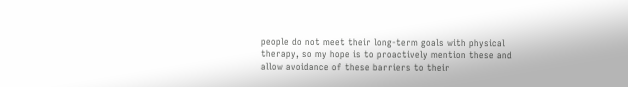people do not meet their long-term goals with physical therapy, so my hope is to proactively mention these and allow avoidance of these barriers to their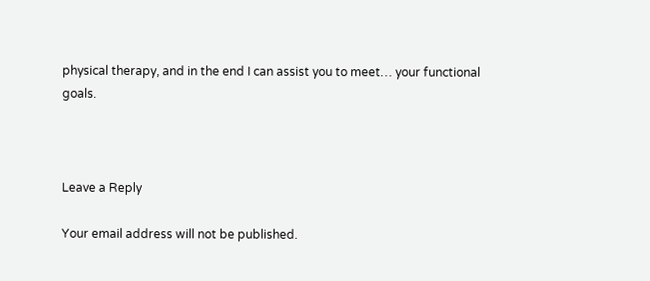physical therapy, and in the end I can assist you to meet… your functional goals.



Leave a Reply

Your email address will not be published.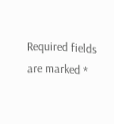Required fields are marked *